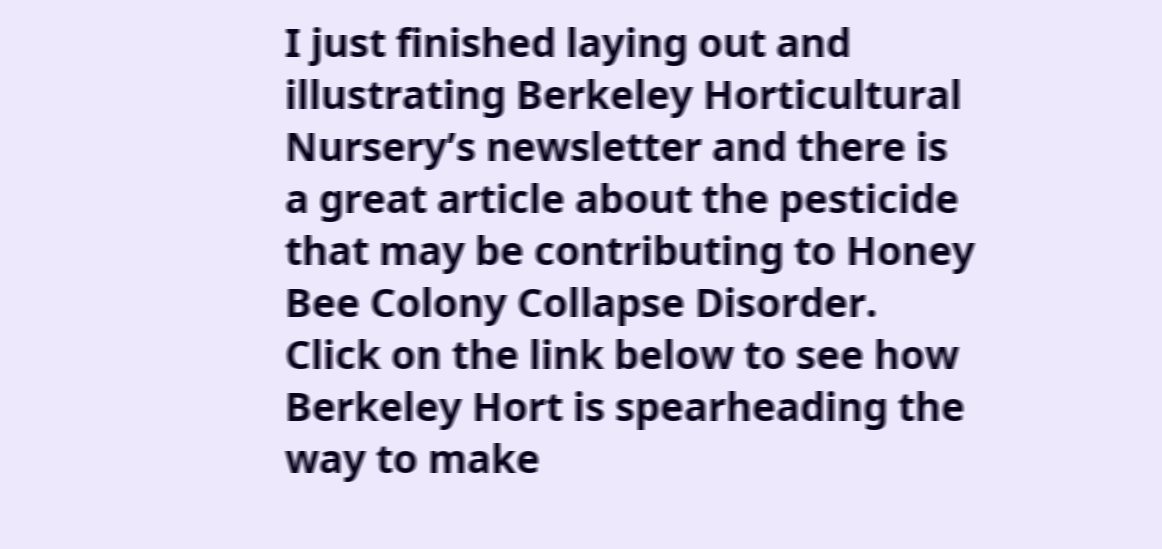I just finished laying out and illustrating Berkeley Horticultural Nursery’s newsletter and there is a great article about the pesticide that may be contributing to Honey Bee Colony Collapse Disorder. Click on the link below to see how Berkeley Hort is spearheading the way to make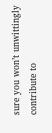sure you won’t unwittingly contribute to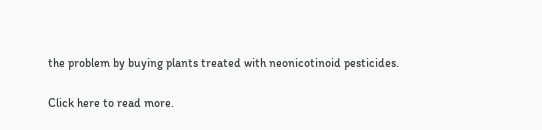the problem by buying plants treated with neonicotinoid pesticides.

Click here to read more.